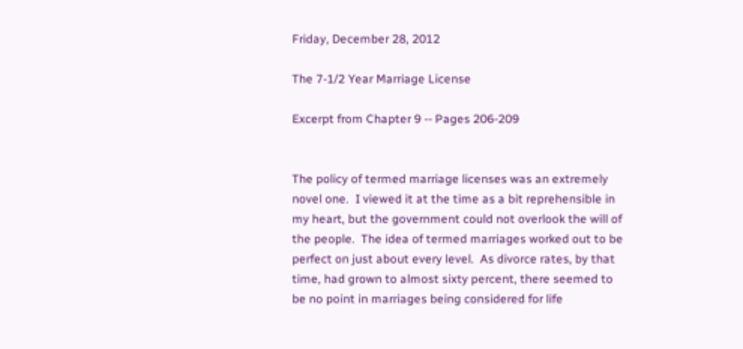Friday, December 28, 2012

The 7-1/2 Year Marriage License

Excerpt from Chapter 9 -- Pages 206-209


The policy of termed marriage licenses was an extremely novel one.  I viewed it at the time as a bit reprehensible in my heart, but the government could not overlook the will of the people.  The idea of termed marriages worked out to be perfect on just about every level.  As divorce rates, by that time, had grown to almost sixty percent, there seemed to be no point in marriages being considered for life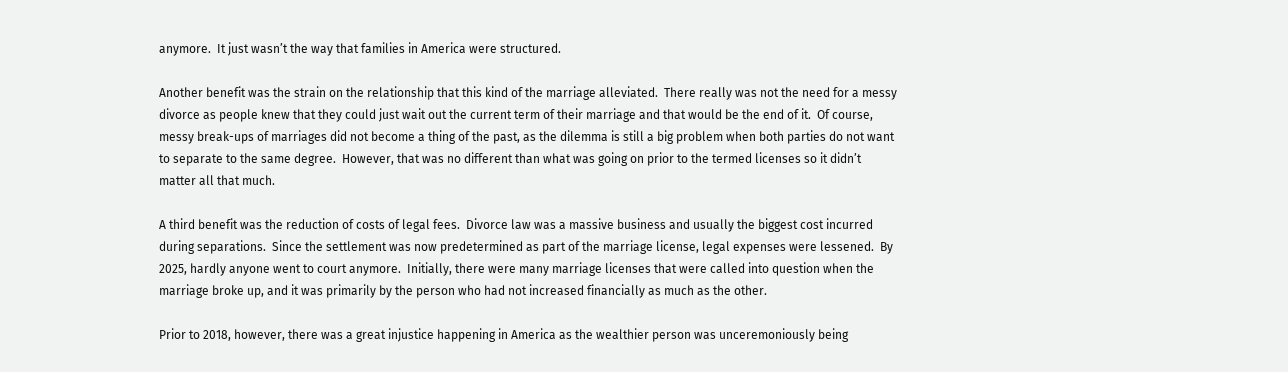anymore.  It just wasn’t the way that families in America were structured.

Another benefit was the strain on the relationship that this kind of the marriage alleviated.  There really was not the need for a messy divorce as people knew that they could just wait out the current term of their marriage and that would be the end of it.  Of course, messy break-ups of marriages did not become a thing of the past, as the dilemma is still a big problem when both parties do not want to separate to the same degree.  However, that was no different than what was going on prior to the termed licenses so it didn’t matter all that much.

A third benefit was the reduction of costs of legal fees.  Divorce law was a massive business and usually the biggest cost incurred during separations.  Since the settlement was now predetermined as part of the marriage license, legal expenses were lessened.  By 2025, hardly anyone went to court anymore.  Initially, there were many marriage licenses that were called into question when the marriage broke up, and it was primarily by the person who had not increased financially as much as the other.

Prior to 2018, however, there was a great injustice happening in America as the wealthier person was unceremoniously being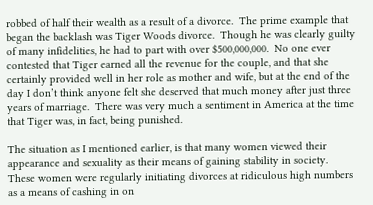robbed of half their wealth as a result of a divorce.  The prime example that began the backlash was Tiger Woods divorce.  Though he was clearly guilty of many infidelities, he had to part with over $500,000,000.  No one ever contested that Tiger earned all the revenue for the couple, and that she certainly provided well in her role as mother and wife, but at the end of the day I don’t think anyone felt she deserved that much money after just three years of marriage.  There was very much a sentiment in America at the time that Tiger was, in fact, being punished.

The situation as I mentioned earlier, is that many women viewed their appearance and sexuality as their means of gaining stability in society.  These women were regularly initiating divorces at ridiculous high numbers as a means of cashing in on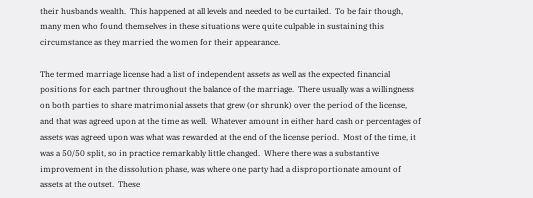their husbands wealth.  This happened at all levels and needed to be curtailed.  To be fair though, many men who found themselves in these situations were quite culpable in sustaining this circumstance as they married the women for their appearance.

The termed marriage license had a list of independent assets as well as the expected financial positions for each partner throughout the balance of the marriage.  There usually was a willingness on both parties to share matrimonial assets that grew (or shrunk) over the period of the license, and that was agreed upon at the time as well.  Whatever amount in either hard cash or percentages of assets was agreed upon was what was rewarded at the end of the license period.  Most of the time, it was a 50/50 split, so in practice remarkably little changed.  Where there was a substantive improvement in the dissolution phase, was where one party had a disproportionate amount of assets at the outset.  These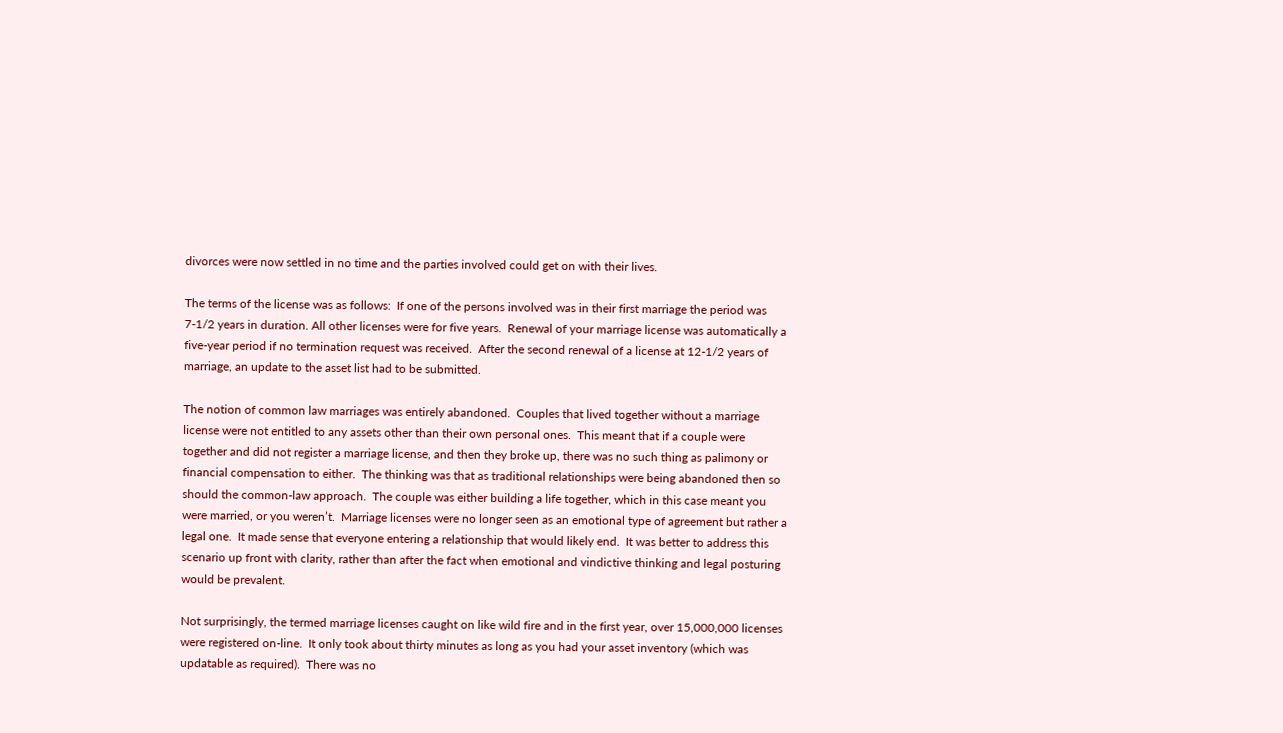divorces were now settled in no time and the parties involved could get on with their lives.

The terms of the license was as follows:  If one of the persons involved was in their first marriage the period was 7-1/2 years in duration. All other licenses were for five years.  Renewal of your marriage license was automatically a five-year period if no termination request was received.  After the second renewal of a license at 12-1/2 years of marriage, an update to the asset list had to be submitted.

The notion of common law marriages was entirely abandoned.  Couples that lived together without a marriage license were not entitled to any assets other than their own personal ones.  This meant that if a couple were together and did not register a marriage license, and then they broke up, there was no such thing as palimony or financial compensation to either.  The thinking was that as traditional relationships were being abandoned then so should the common-law approach.  The couple was either building a life together, which in this case meant you were married, or you weren’t.  Marriage licenses were no longer seen as an emotional type of agreement but rather a legal one.  It made sense that everyone entering a relationship that would likely end.  It was better to address this scenario up front with clarity, rather than after the fact when emotional and vindictive thinking and legal posturing would be prevalent.

Not surprisingly, the termed marriage licenses caught on like wild fire and in the first year, over 15,000,000 licenses were registered on-line.  It only took about thirty minutes as long as you had your asset inventory (which was updatable as required).  There was no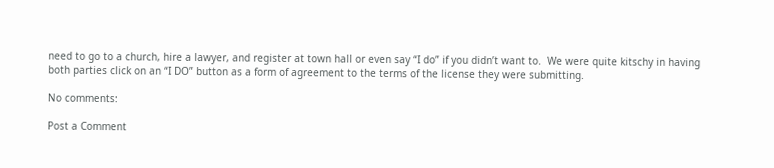need to go to a church, hire a lawyer, and register at town hall or even say “I do” if you didn’t want to.  We were quite kitschy in having both parties click on an “I DO” button as a form of agreement to the terms of the license they were submitting.

No comments:

Post a Comment